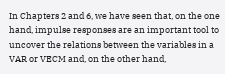In Chapters 2 and 6, we have seen that, on the one hand, impulse responses are an important tool to uncover the relations between the variables in a VAR or VECM and, on the other hand,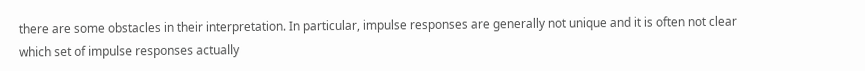there are some obstacles in their interpretation. In particular, impulse responses are generally not unique and it is often not clear which set of impulse responses actually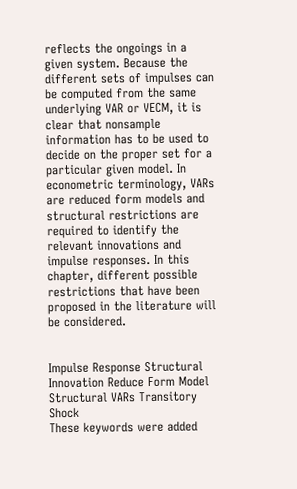reflects the ongoings in a given system. Because the different sets of impulses can be computed from the same underlying VAR or VECM, it is clear that nonsample information has to be used to decide on the proper set for a particular given model. In econometric terminology, VARs are reduced form models and structural restrictions are required to identify the relevant innovations and impulse responses. In this chapter, different possible restrictions that have been proposed in the literature will be considered.


Impulse Response Structural Innovation Reduce Form Model Structural VARs Transitory Shock
These keywords were added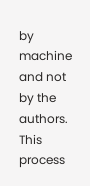by machine and not by the authors. This process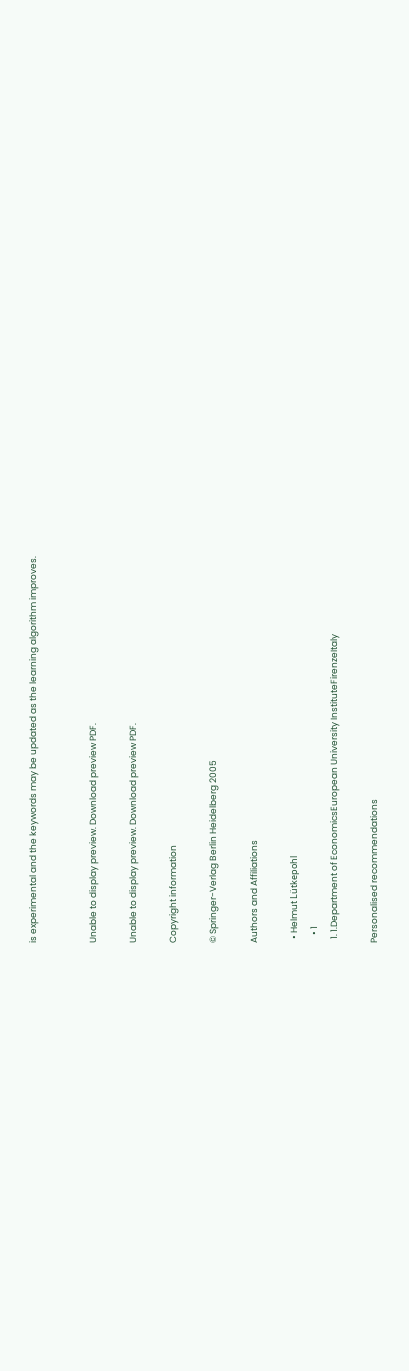is experimental and the keywords may be updated as the learning algorithm improves.


Unable to display preview. Download preview PDF.

Unable to display preview. Download preview PDF.

Copyright information

© Springer-Verlag Berlin Heidelberg 2005

Authors and Affiliations

  • Helmut Lütkepohl
    • 1
  1. 1.Department of EconomicsEuropean University InstituteFirenzeItaly

Personalised recommendations